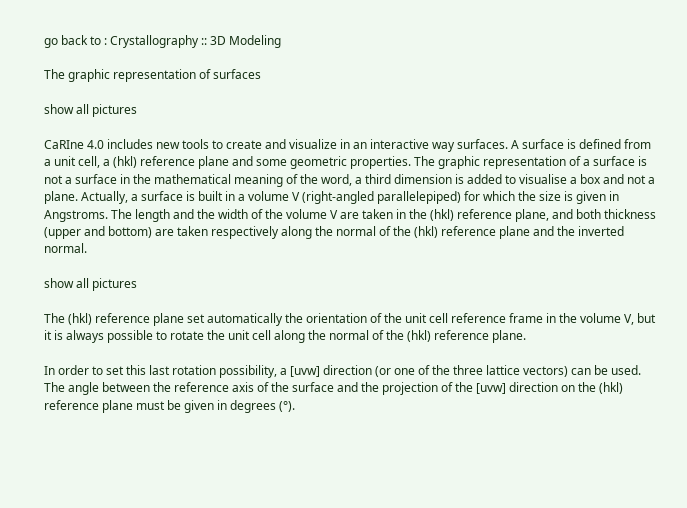go back to : Crystallography :: 3D Modeling

The graphic representation of surfaces

show all pictures

CaRIne 4.0 includes new tools to create and visualize in an interactive way surfaces. A surface is defined from a unit cell, a (hkl) reference plane and some geometric properties. The graphic representation of a surface is not a surface in the mathematical meaning of the word, a third dimension is added to visualise a box and not a plane. Actually, a surface is built in a volume V (right-angled parallelepiped) for which the size is given in Angstroms. The length and the width of the volume V are taken in the (hkl) reference plane, and both thickness (upper and bottom) are taken respectively along the normal of the (hkl) reference plane and the inverted normal.

show all pictures

The (hkl) reference plane set automatically the orientation of the unit cell reference frame in the volume V, but it is always possible to rotate the unit cell along the normal of the (hkl) reference plane.

In order to set this last rotation possibility, a [uvw] direction (or one of the three lattice vectors) can be used. The angle between the reference axis of the surface and the projection of the [uvw] direction on the (hkl) reference plane must be given in degrees (°).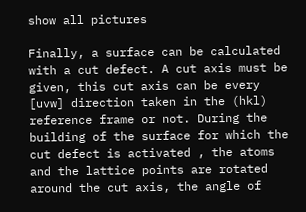show all pictures

Finally, a surface can be calculated with a cut defect. A cut axis must be given, this cut axis can be every [uvw] direction taken in the (hkl) reference frame or not. During the building of the surface for which the cut defect is activated , the atoms and the lattice points are rotated around the cut axis, the angle of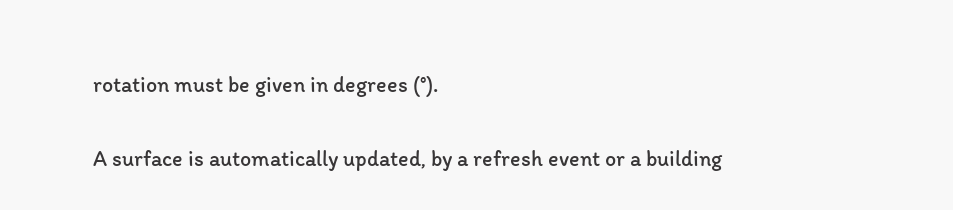rotation must be given in degrees (°).

A surface is automatically updated, by a refresh event or a building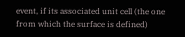event, if its associated unit cell (the one from which the surface is defined)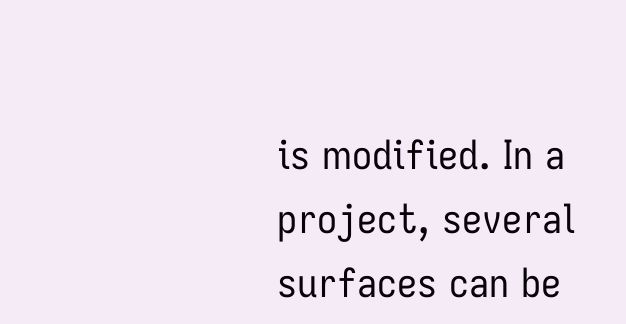is modified. In a project, several surfaces can be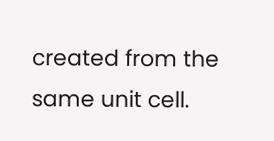created from the same unit cell.